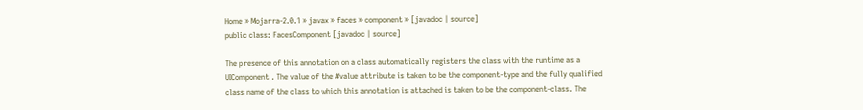Home » Mojarra-2.0.1 » javax » faces » component » [javadoc | source]
public class: FacesComponent [javadoc | source]

The presence of this annotation on a class automatically registers the class with the runtime as a UIComponent . The value of the #value attribute is taken to be the component-type and the fully qualified class name of the class to which this annotation is attached is taken to be the component-class. The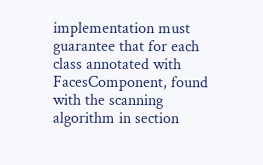implementation must guarantee that for each class annotated with FacesComponent, found with the scanning algorithm in section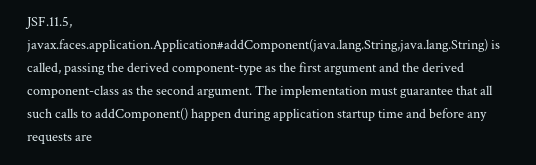JSF.11.5, javax.faces.application.Application#addComponent(java.lang.String,java.lang.String) is called, passing the derived component-type as the first argument and the derived component-class as the second argument. The implementation must guarantee that all such calls to addComponent() happen during application startup time and before any requests are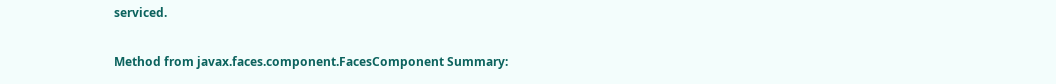serviced.

Method from javax.faces.component.FacesComponent Summary: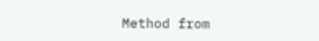Method from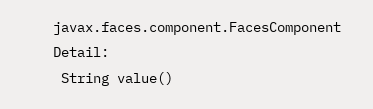javax.faces.component.FacesComponent Detail:
 String value()